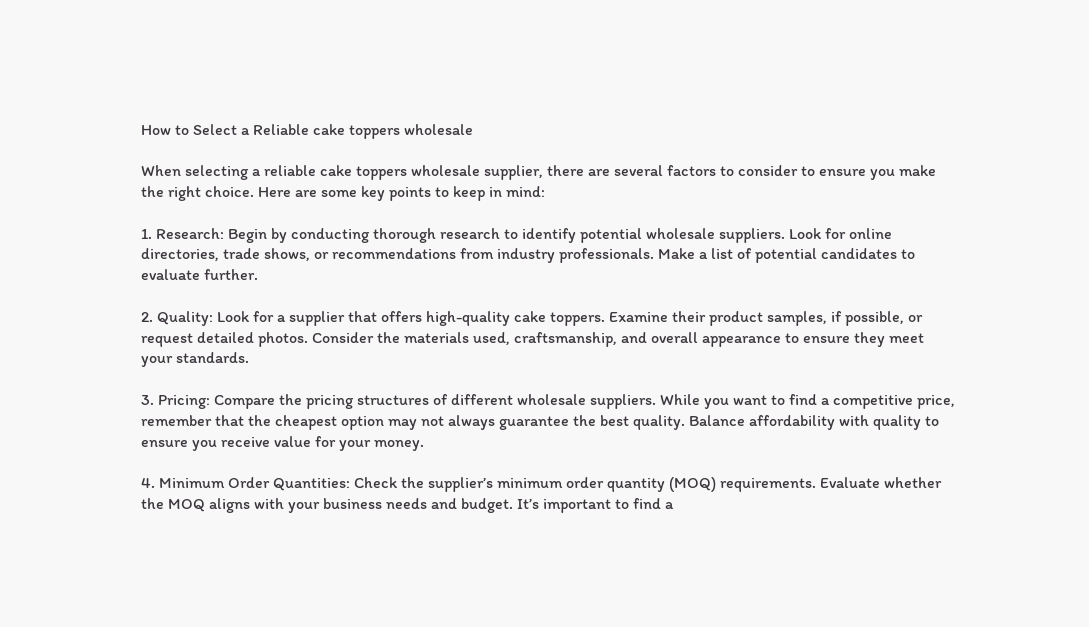How to Select a Reliable cake toppers wholesale

When selecting a reliable cake toppers wholesale supplier, there are several factors to consider to ensure you make the right choice. Here are some key points to keep in mind:

1. Research: Begin by conducting thorough research to identify potential wholesale suppliers. Look for online directories, trade shows, or recommendations from industry professionals. Make a list of potential candidates to evaluate further.

2. Quality: Look for a supplier that offers high-quality cake toppers. Examine their product samples, if possible, or request detailed photos. Consider the materials used, craftsmanship, and overall appearance to ensure they meet your standards.

3. Pricing: Compare the pricing structures of different wholesale suppliers. While you want to find a competitive price, remember that the cheapest option may not always guarantee the best quality. Balance affordability with quality to ensure you receive value for your money.

4. Minimum Order Quantities: Check the supplier’s minimum order quantity (MOQ) requirements. Evaluate whether the MOQ aligns with your business needs and budget. It’s important to find a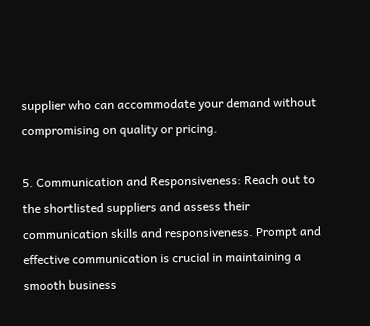supplier who can accommodate your demand without compromising on quality or pricing.

5. Communication and Responsiveness: Reach out to the shortlisted suppliers and assess their communication skills and responsiveness. Prompt and effective communication is crucial in maintaining a smooth business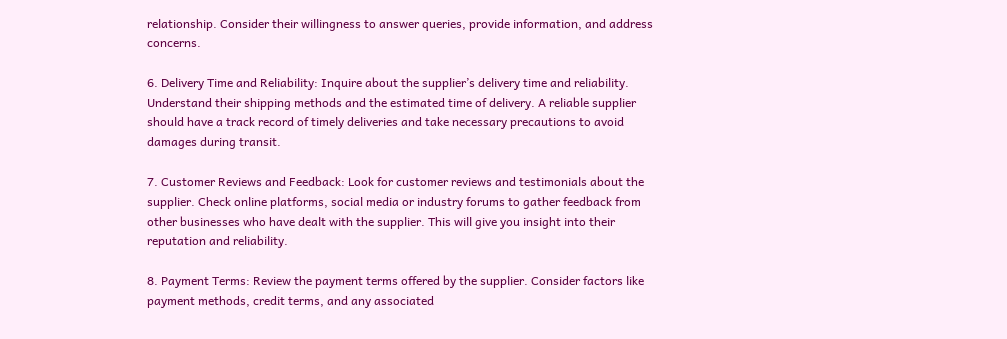relationship. Consider their willingness to answer queries, provide information, and address concerns.

6. Delivery Time and Reliability: Inquire about the supplier’s delivery time and reliability. Understand their shipping methods and the estimated time of delivery. A reliable supplier should have a track record of timely deliveries and take necessary precautions to avoid damages during transit.

7. Customer Reviews and Feedback: Look for customer reviews and testimonials about the supplier. Check online platforms, social media or industry forums to gather feedback from other businesses who have dealt with the supplier. This will give you insight into their reputation and reliability.

8. Payment Terms: Review the payment terms offered by the supplier. Consider factors like payment methods, credit terms, and any associated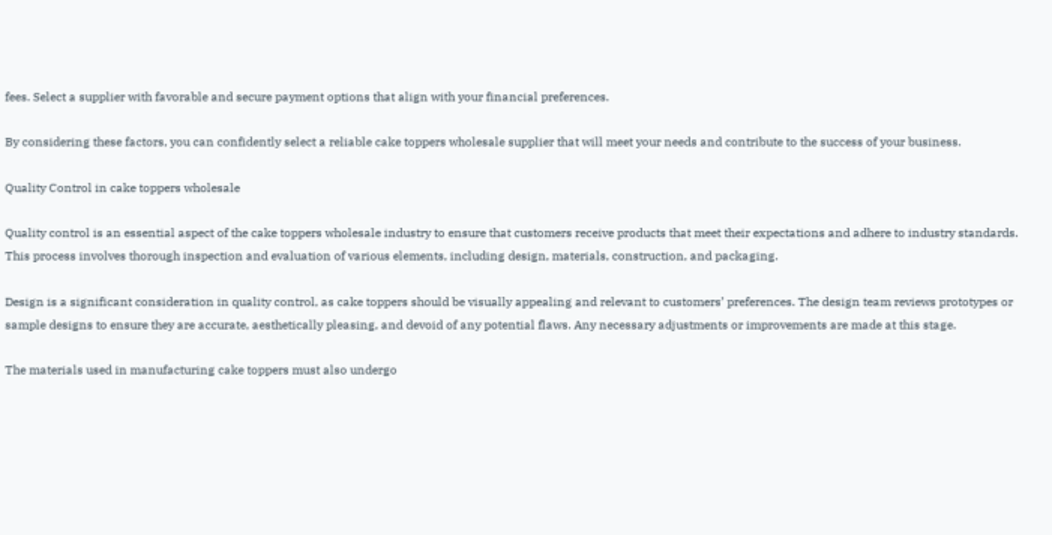fees. Select a supplier with favorable and secure payment options that align with your financial preferences.

By considering these factors, you can confidently select a reliable cake toppers wholesale supplier that will meet your needs and contribute to the success of your business.

Quality Control in cake toppers wholesale

Quality control is an essential aspect of the cake toppers wholesale industry to ensure that customers receive products that meet their expectations and adhere to industry standards. This process involves thorough inspection and evaluation of various elements, including design, materials, construction, and packaging.

Design is a significant consideration in quality control, as cake toppers should be visually appealing and relevant to customers’ preferences. The design team reviews prototypes or sample designs to ensure they are accurate, aesthetically pleasing, and devoid of any potential flaws. Any necessary adjustments or improvements are made at this stage.

The materials used in manufacturing cake toppers must also undergo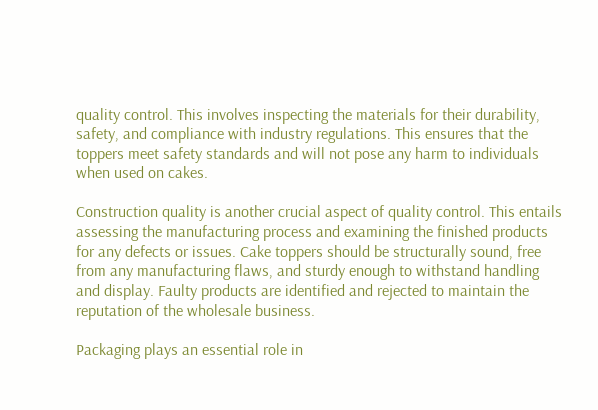quality control. This involves inspecting the materials for their durability, safety, and compliance with industry regulations. This ensures that the toppers meet safety standards and will not pose any harm to individuals when used on cakes.

Construction quality is another crucial aspect of quality control. This entails assessing the manufacturing process and examining the finished products for any defects or issues. Cake toppers should be structurally sound, free from any manufacturing flaws, and sturdy enough to withstand handling and display. Faulty products are identified and rejected to maintain the reputation of the wholesale business.

Packaging plays an essential role in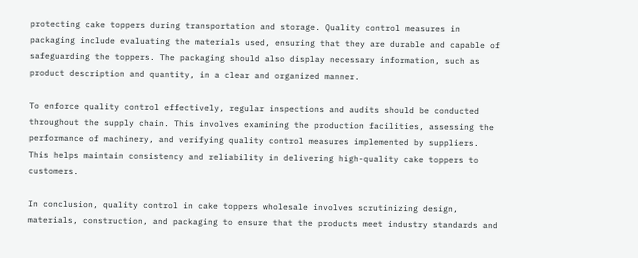protecting cake toppers during transportation and storage. Quality control measures in packaging include evaluating the materials used, ensuring that they are durable and capable of safeguarding the toppers. The packaging should also display necessary information, such as product description and quantity, in a clear and organized manner.

To enforce quality control effectively, regular inspections and audits should be conducted throughout the supply chain. This involves examining the production facilities, assessing the performance of machinery, and verifying quality control measures implemented by suppliers. This helps maintain consistency and reliability in delivering high-quality cake toppers to customers.

In conclusion, quality control in cake toppers wholesale involves scrutinizing design, materials, construction, and packaging to ensure that the products meet industry standards and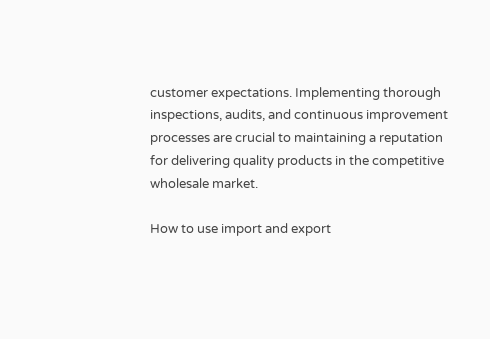customer expectations. Implementing thorough inspections, audits, and continuous improvement processes are crucial to maintaining a reputation for delivering quality products in the competitive wholesale market.

How to use import and export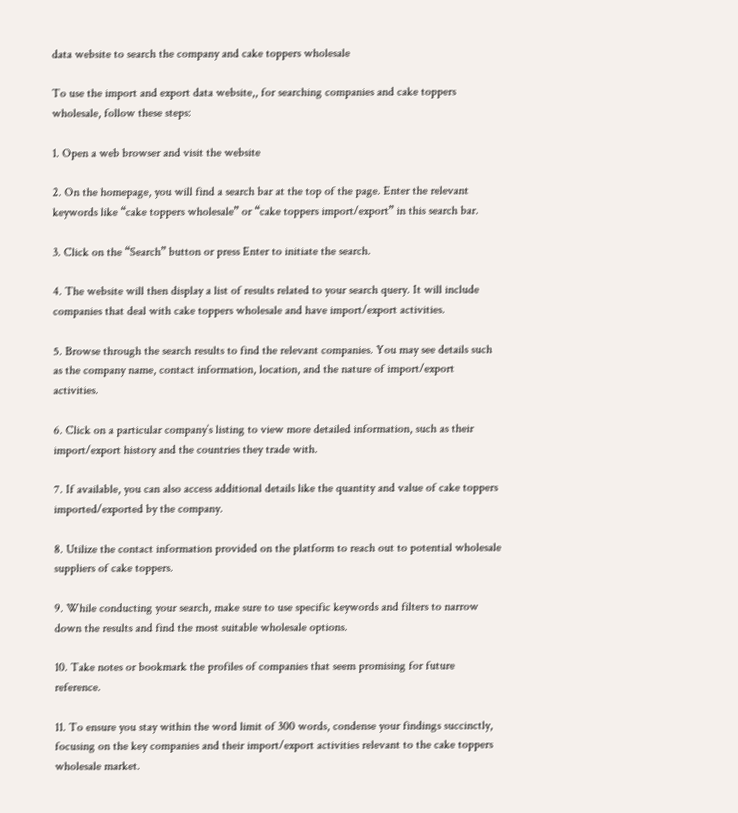data website to search the company and cake toppers wholesale

To use the import and export data website,, for searching companies and cake toppers wholesale, follow these steps:

1. Open a web browser and visit the website

2. On the homepage, you will find a search bar at the top of the page. Enter the relevant keywords like “cake toppers wholesale” or “cake toppers import/export” in this search bar.

3. Click on the “Search” button or press Enter to initiate the search.

4. The website will then display a list of results related to your search query. It will include companies that deal with cake toppers wholesale and have import/export activities.

5. Browse through the search results to find the relevant companies. You may see details such as the company name, contact information, location, and the nature of import/export activities.

6. Click on a particular company’s listing to view more detailed information, such as their import/export history and the countries they trade with.

7. If available, you can also access additional details like the quantity and value of cake toppers imported/exported by the company.

8. Utilize the contact information provided on the platform to reach out to potential wholesale suppliers of cake toppers.

9. While conducting your search, make sure to use specific keywords and filters to narrow down the results and find the most suitable wholesale options.

10. Take notes or bookmark the profiles of companies that seem promising for future reference.

11. To ensure you stay within the word limit of 300 words, condense your findings succinctly, focusing on the key companies and their import/export activities relevant to the cake toppers wholesale market.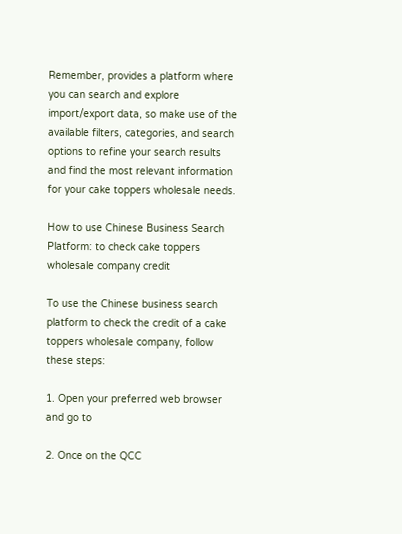Remember, provides a platform where you can search and explore import/export data, so make use of the available filters, categories, and search options to refine your search results and find the most relevant information for your cake toppers wholesale needs.

How to use Chinese Business Search Platform: to check cake toppers wholesale company credit

To use the Chinese business search platform to check the credit of a cake toppers wholesale company, follow these steps:

1. Open your preferred web browser and go to

2. Once on the QCC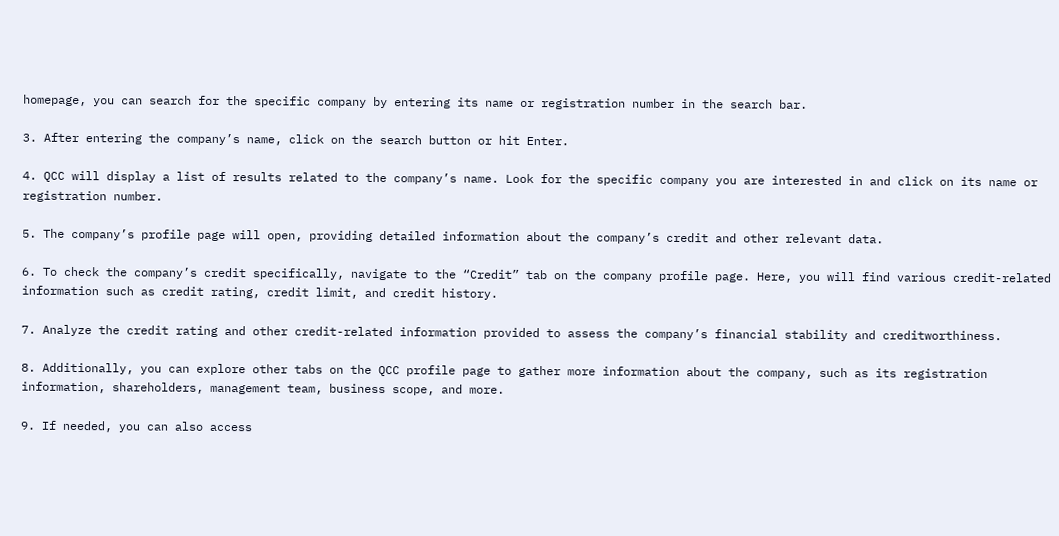homepage, you can search for the specific company by entering its name or registration number in the search bar.

3. After entering the company’s name, click on the search button or hit Enter.

4. QCC will display a list of results related to the company’s name. Look for the specific company you are interested in and click on its name or registration number.

5. The company’s profile page will open, providing detailed information about the company’s credit and other relevant data.

6. To check the company’s credit specifically, navigate to the “Credit” tab on the company profile page. Here, you will find various credit-related information such as credit rating, credit limit, and credit history.

7. Analyze the credit rating and other credit-related information provided to assess the company’s financial stability and creditworthiness.

8. Additionally, you can explore other tabs on the QCC profile page to gather more information about the company, such as its registration information, shareholders, management team, business scope, and more.

9. If needed, you can also access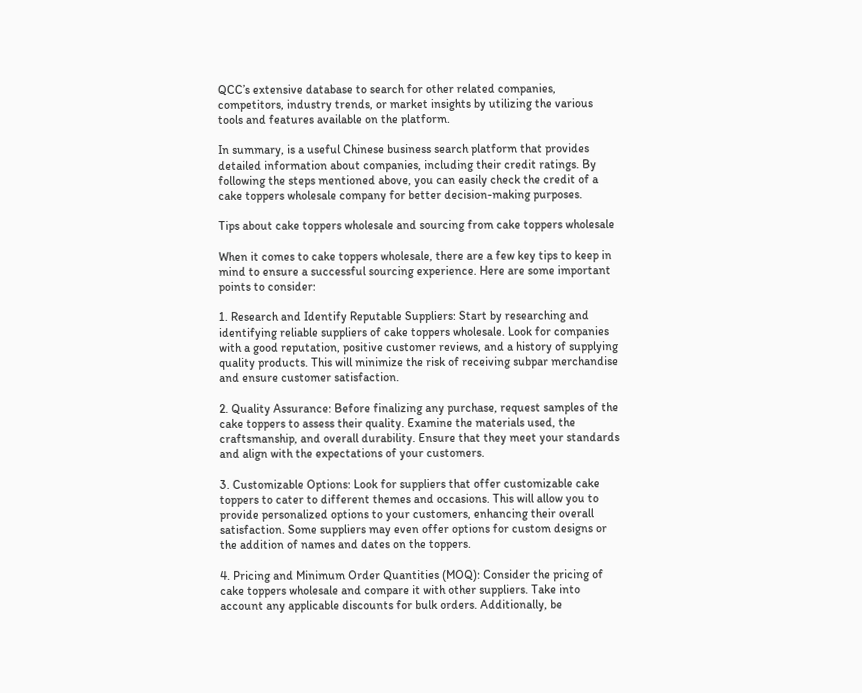QCC’s extensive database to search for other related companies, competitors, industry trends, or market insights by utilizing the various tools and features available on the platform.

In summary, is a useful Chinese business search platform that provides detailed information about companies, including their credit ratings. By following the steps mentioned above, you can easily check the credit of a cake toppers wholesale company for better decision-making purposes.

Tips about cake toppers wholesale and sourcing from cake toppers wholesale

When it comes to cake toppers wholesale, there are a few key tips to keep in mind to ensure a successful sourcing experience. Here are some important points to consider:

1. Research and Identify Reputable Suppliers: Start by researching and identifying reliable suppliers of cake toppers wholesale. Look for companies with a good reputation, positive customer reviews, and a history of supplying quality products. This will minimize the risk of receiving subpar merchandise and ensure customer satisfaction.

2. Quality Assurance: Before finalizing any purchase, request samples of the cake toppers to assess their quality. Examine the materials used, the craftsmanship, and overall durability. Ensure that they meet your standards and align with the expectations of your customers.

3. Customizable Options: Look for suppliers that offer customizable cake toppers to cater to different themes and occasions. This will allow you to provide personalized options to your customers, enhancing their overall satisfaction. Some suppliers may even offer options for custom designs or the addition of names and dates on the toppers.

4. Pricing and Minimum Order Quantities (MOQ): Consider the pricing of cake toppers wholesale and compare it with other suppliers. Take into account any applicable discounts for bulk orders. Additionally, be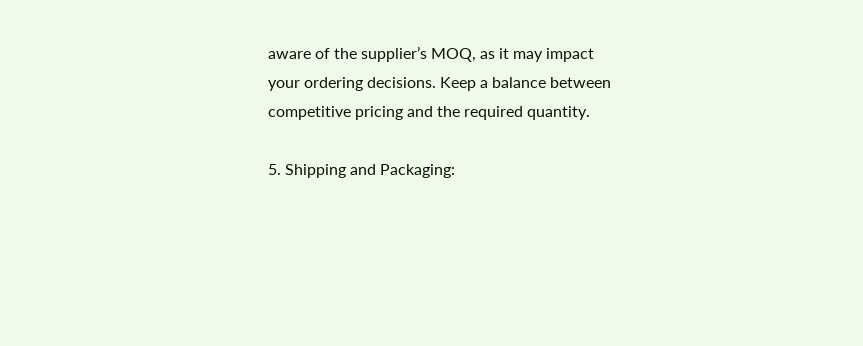aware of the supplier’s MOQ, as it may impact your ordering decisions. Keep a balance between competitive pricing and the required quantity.

5. Shipping and Packaging: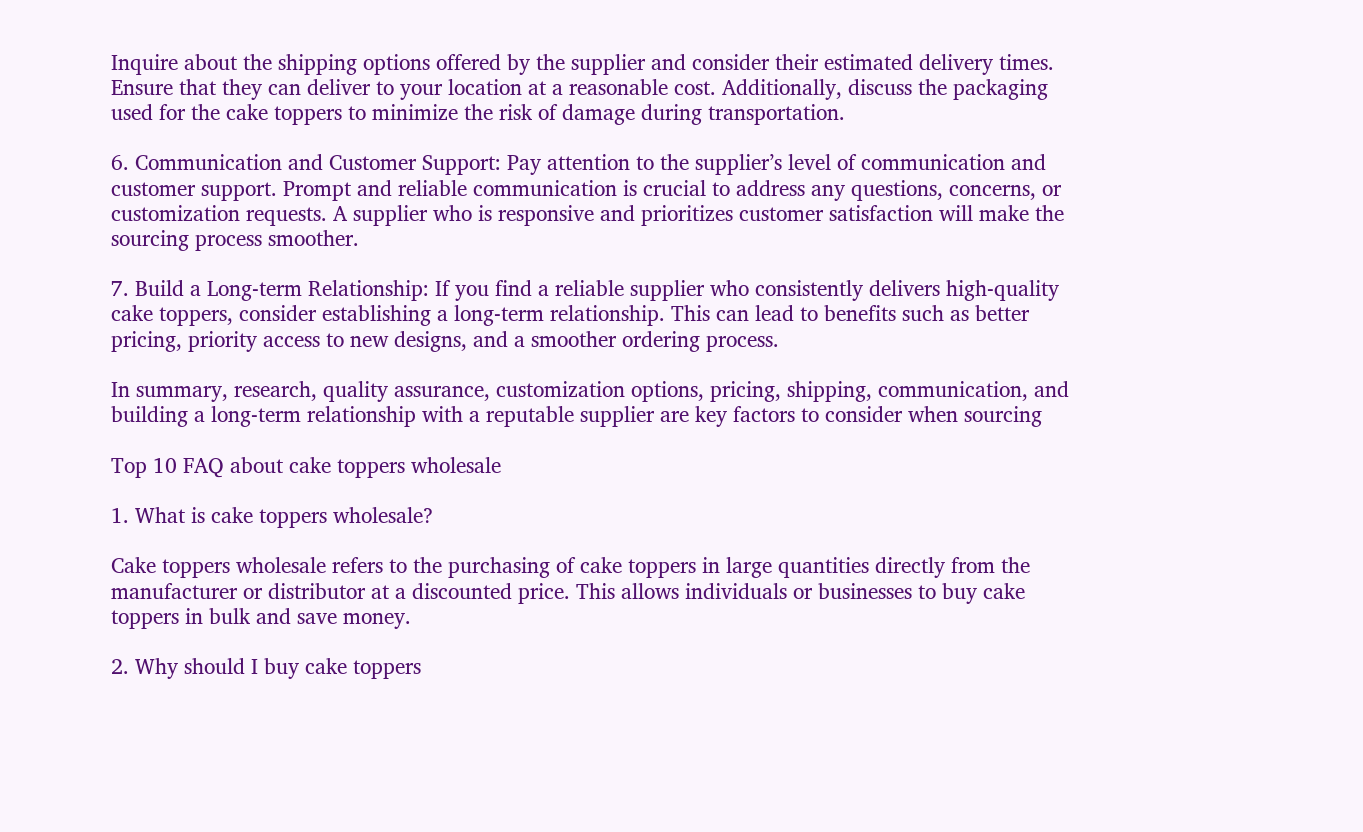Inquire about the shipping options offered by the supplier and consider their estimated delivery times. Ensure that they can deliver to your location at a reasonable cost. Additionally, discuss the packaging used for the cake toppers to minimize the risk of damage during transportation.

6. Communication and Customer Support: Pay attention to the supplier’s level of communication and customer support. Prompt and reliable communication is crucial to address any questions, concerns, or customization requests. A supplier who is responsive and prioritizes customer satisfaction will make the sourcing process smoother.

7. Build a Long-term Relationship: If you find a reliable supplier who consistently delivers high-quality cake toppers, consider establishing a long-term relationship. This can lead to benefits such as better pricing, priority access to new designs, and a smoother ordering process.

In summary, research, quality assurance, customization options, pricing, shipping, communication, and building a long-term relationship with a reputable supplier are key factors to consider when sourcing

Top 10 FAQ about cake toppers wholesale

1. What is cake toppers wholesale?

Cake toppers wholesale refers to the purchasing of cake toppers in large quantities directly from the manufacturer or distributor at a discounted price. This allows individuals or businesses to buy cake toppers in bulk and save money.

2. Why should I buy cake toppers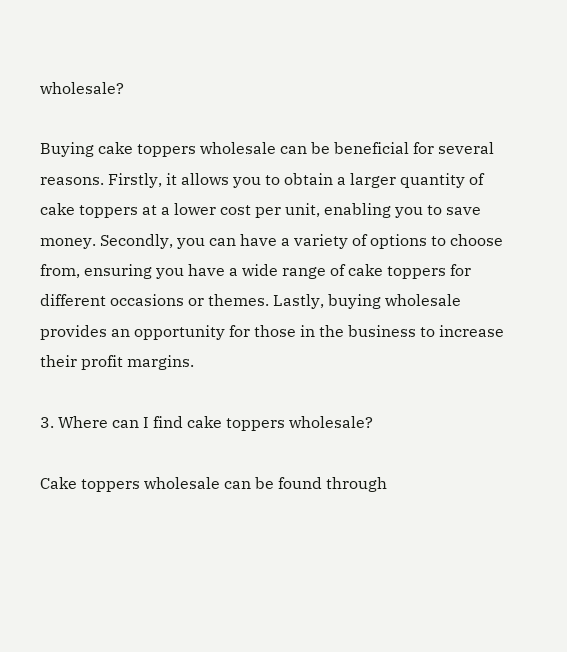wholesale?

Buying cake toppers wholesale can be beneficial for several reasons. Firstly, it allows you to obtain a larger quantity of cake toppers at a lower cost per unit, enabling you to save money. Secondly, you can have a variety of options to choose from, ensuring you have a wide range of cake toppers for different occasions or themes. Lastly, buying wholesale provides an opportunity for those in the business to increase their profit margins.

3. Where can I find cake toppers wholesale?

Cake toppers wholesale can be found through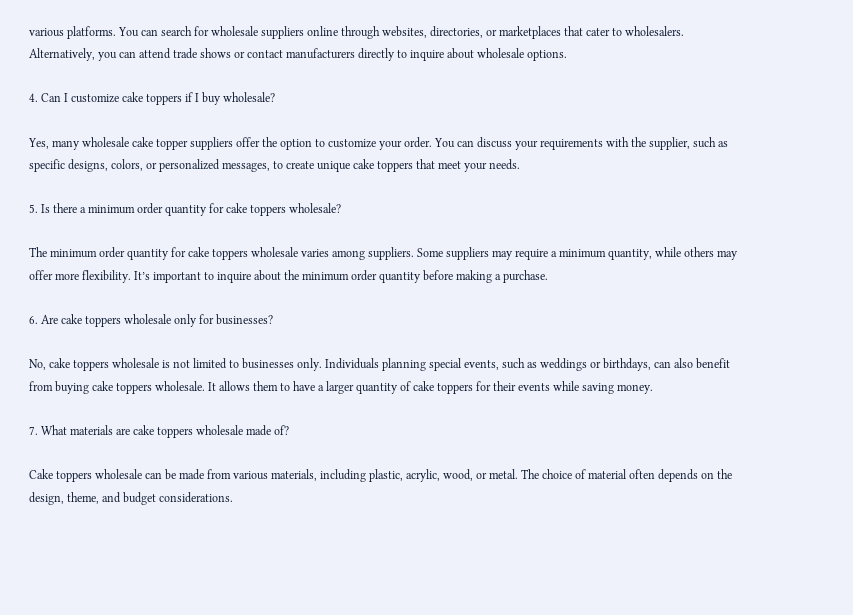various platforms. You can search for wholesale suppliers online through websites, directories, or marketplaces that cater to wholesalers. Alternatively, you can attend trade shows or contact manufacturers directly to inquire about wholesale options.

4. Can I customize cake toppers if I buy wholesale?

Yes, many wholesale cake topper suppliers offer the option to customize your order. You can discuss your requirements with the supplier, such as specific designs, colors, or personalized messages, to create unique cake toppers that meet your needs.

5. Is there a minimum order quantity for cake toppers wholesale?

The minimum order quantity for cake toppers wholesale varies among suppliers. Some suppliers may require a minimum quantity, while others may offer more flexibility. It’s important to inquire about the minimum order quantity before making a purchase.

6. Are cake toppers wholesale only for businesses?

No, cake toppers wholesale is not limited to businesses only. Individuals planning special events, such as weddings or birthdays, can also benefit from buying cake toppers wholesale. It allows them to have a larger quantity of cake toppers for their events while saving money.

7. What materials are cake toppers wholesale made of?

Cake toppers wholesale can be made from various materials, including plastic, acrylic, wood, or metal. The choice of material often depends on the design, theme, and budget considerations.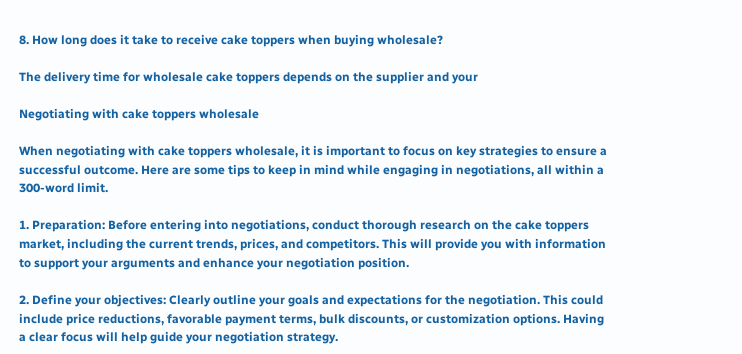8. How long does it take to receive cake toppers when buying wholesale?

The delivery time for wholesale cake toppers depends on the supplier and your

Negotiating with cake toppers wholesale

When negotiating with cake toppers wholesale, it is important to focus on key strategies to ensure a successful outcome. Here are some tips to keep in mind while engaging in negotiations, all within a 300-word limit.

1. Preparation: Before entering into negotiations, conduct thorough research on the cake toppers market, including the current trends, prices, and competitors. This will provide you with information to support your arguments and enhance your negotiation position.

2. Define your objectives: Clearly outline your goals and expectations for the negotiation. This could include price reductions, favorable payment terms, bulk discounts, or customization options. Having a clear focus will help guide your negotiation strategy.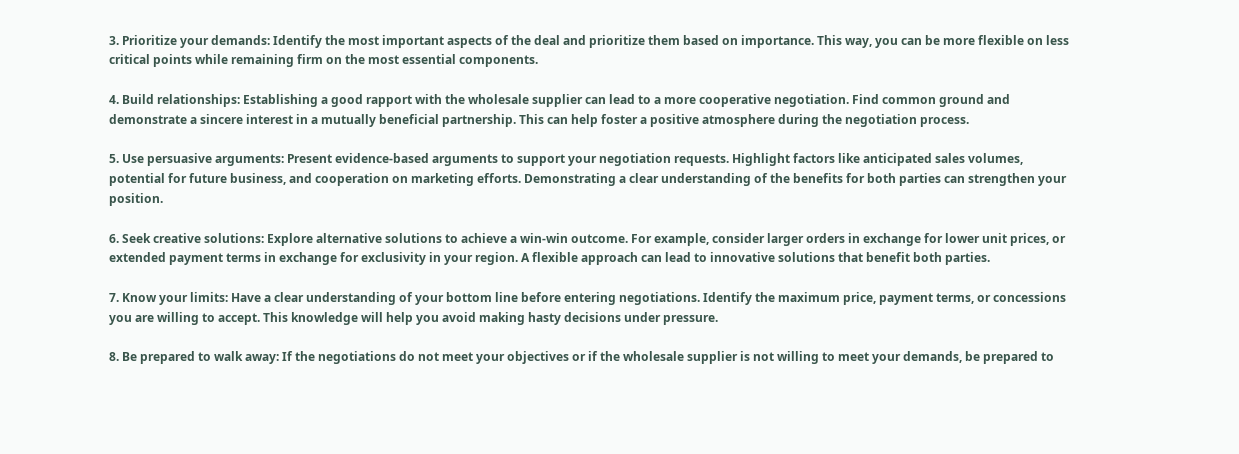3. Prioritize your demands: Identify the most important aspects of the deal and prioritize them based on importance. This way, you can be more flexible on less critical points while remaining firm on the most essential components.

4. Build relationships: Establishing a good rapport with the wholesale supplier can lead to a more cooperative negotiation. Find common ground and demonstrate a sincere interest in a mutually beneficial partnership. This can help foster a positive atmosphere during the negotiation process.

5. Use persuasive arguments: Present evidence-based arguments to support your negotiation requests. Highlight factors like anticipated sales volumes, potential for future business, and cooperation on marketing efforts. Demonstrating a clear understanding of the benefits for both parties can strengthen your position.

6. Seek creative solutions: Explore alternative solutions to achieve a win-win outcome. For example, consider larger orders in exchange for lower unit prices, or extended payment terms in exchange for exclusivity in your region. A flexible approach can lead to innovative solutions that benefit both parties.

7. Know your limits: Have a clear understanding of your bottom line before entering negotiations. Identify the maximum price, payment terms, or concessions you are willing to accept. This knowledge will help you avoid making hasty decisions under pressure.

8. Be prepared to walk away: If the negotiations do not meet your objectives or if the wholesale supplier is not willing to meet your demands, be prepared to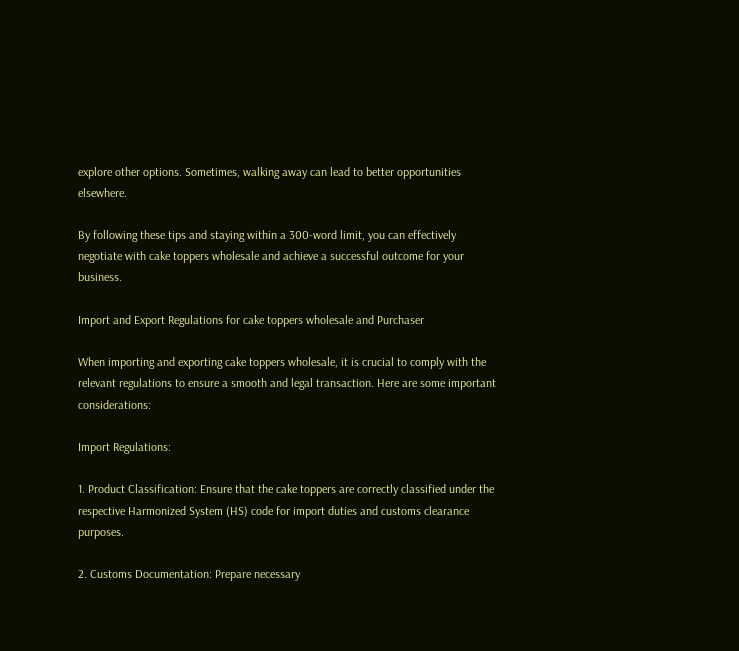explore other options. Sometimes, walking away can lead to better opportunities elsewhere.

By following these tips and staying within a 300-word limit, you can effectively negotiate with cake toppers wholesale and achieve a successful outcome for your business.

Import and Export Regulations for cake toppers wholesale and Purchaser

When importing and exporting cake toppers wholesale, it is crucial to comply with the relevant regulations to ensure a smooth and legal transaction. Here are some important considerations:

Import Regulations:

1. Product Classification: Ensure that the cake toppers are correctly classified under the respective Harmonized System (HS) code for import duties and customs clearance purposes.

2. Customs Documentation: Prepare necessary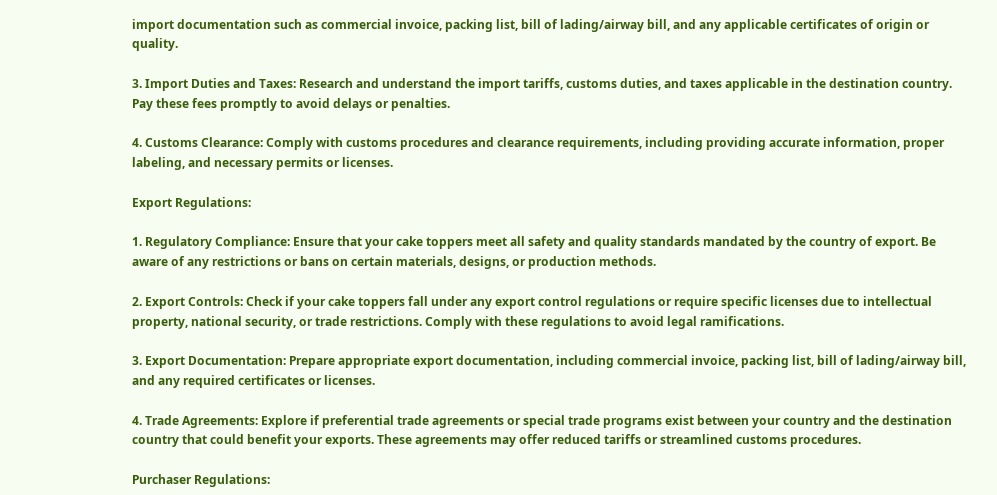import documentation such as commercial invoice, packing list, bill of lading/airway bill, and any applicable certificates of origin or quality.

3. Import Duties and Taxes: Research and understand the import tariffs, customs duties, and taxes applicable in the destination country. Pay these fees promptly to avoid delays or penalties.

4. Customs Clearance: Comply with customs procedures and clearance requirements, including providing accurate information, proper labeling, and necessary permits or licenses.

Export Regulations:

1. Regulatory Compliance: Ensure that your cake toppers meet all safety and quality standards mandated by the country of export. Be aware of any restrictions or bans on certain materials, designs, or production methods.

2. Export Controls: Check if your cake toppers fall under any export control regulations or require specific licenses due to intellectual property, national security, or trade restrictions. Comply with these regulations to avoid legal ramifications.

3. Export Documentation: Prepare appropriate export documentation, including commercial invoice, packing list, bill of lading/airway bill, and any required certificates or licenses.

4. Trade Agreements: Explore if preferential trade agreements or special trade programs exist between your country and the destination country that could benefit your exports. These agreements may offer reduced tariffs or streamlined customs procedures.

Purchaser Regulations: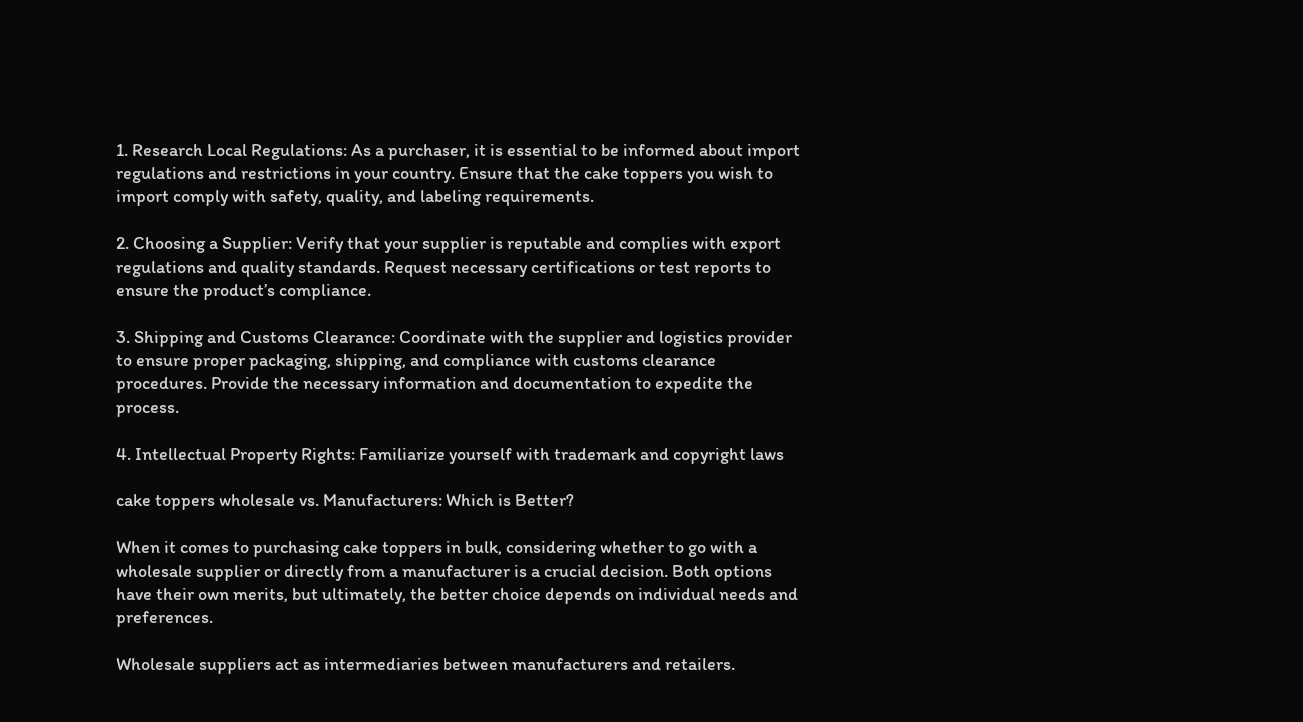1. Research Local Regulations: As a purchaser, it is essential to be informed about import regulations and restrictions in your country. Ensure that the cake toppers you wish to import comply with safety, quality, and labeling requirements.

2. Choosing a Supplier: Verify that your supplier is reputable and complies with export regulations and quality standards. Request necessary certifications or test reports to ensure the product’s compliance.

3. Shipping and Customs Clearance: Coordinate with the supplier and logistics provider to ensure proper packaging, shipping, and compliance with customs clearance procedures. Provide the necessary information and documentation to expedite the process.

4. Intellectual Property Rights: Familiarize yourself with trademark and copyright laws

cake toppers wholesale vs. Manufacturers: Which is Better?

When it comes to purchasing cake toppers in bulk, considering whether to go with a wholesale supplier or directly from a manufacturer is a crucial decision. Both options have their own merits, but ultimately, the better choice depends on individual needs and preferences.

Wholesale suppliers act as intermediaries between manufacturers and retailers.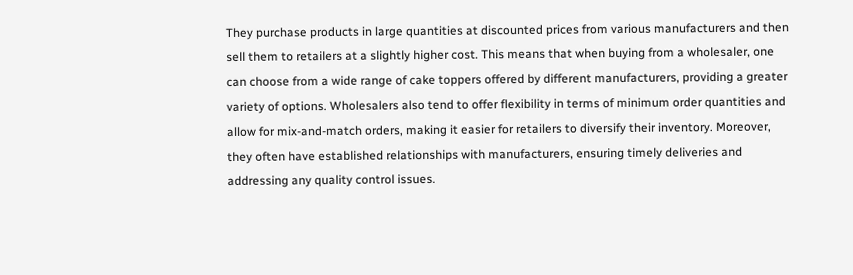They purchase products in large quantities at discounted prices from various manufacturers and then sell them to retailers at a slightly higher cost. This means that when buying from a wholesaler, one can choose from a wide range of cake toppers offered by different manufacturers, providing a greater variety of options. Wholesalers also tend to offer flexibility in terms of minimum order quantities and allow for mix-and-match orders, making it easier for retailers to diversify their inventory. Moreover, they often have established relationships with manufacturers, ensuring timely deliveries and addressing any quality control issues.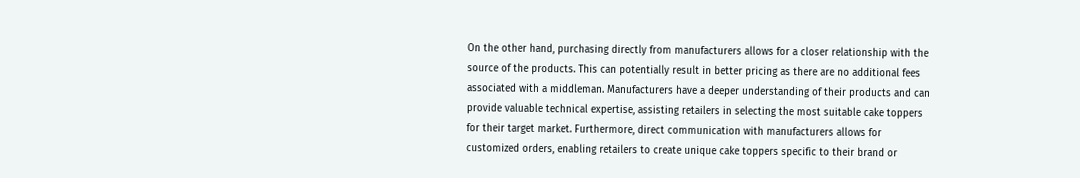On the other hand, purchasing directly from manufacturers allows for a closer relationship with the source of the products. This can potentially result in better pricing as there are no additional fees associated with a middleman. Manufacturers have a deeper understanding of their products and can provide valuable technical expertise, assisting retailers in selecting the most suitable cake toppers for their target market. Furthermore, direct communication with manufacturers allows for customized orders, enabling retailers to create unique cake toppers specific to their brand or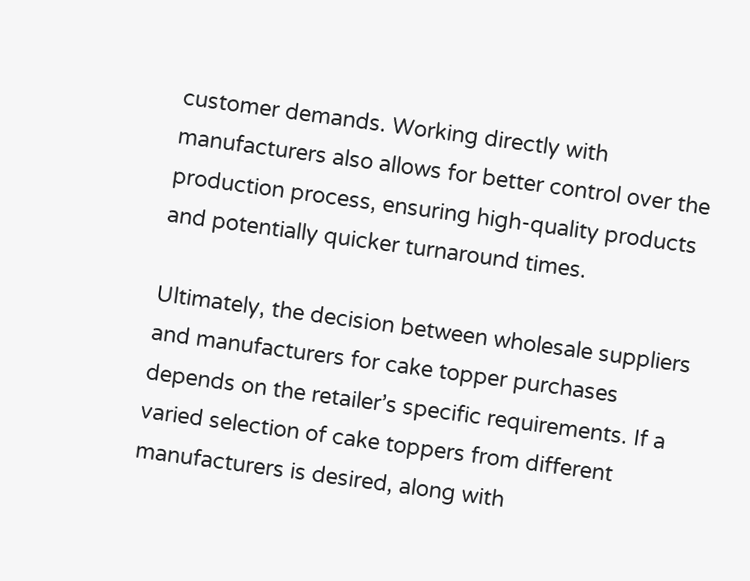customer demands. Working directly with manufacturers also allows for better control over the production process, ensuring high-quality products and potentially quicker turnaround times.

Ultimately, the decision between wholesale suppliers and manufacturers for cake topper purchases depends on the retailer’s specific requirements. If a varied selection of cake toppers from different manufacturers is desired, along with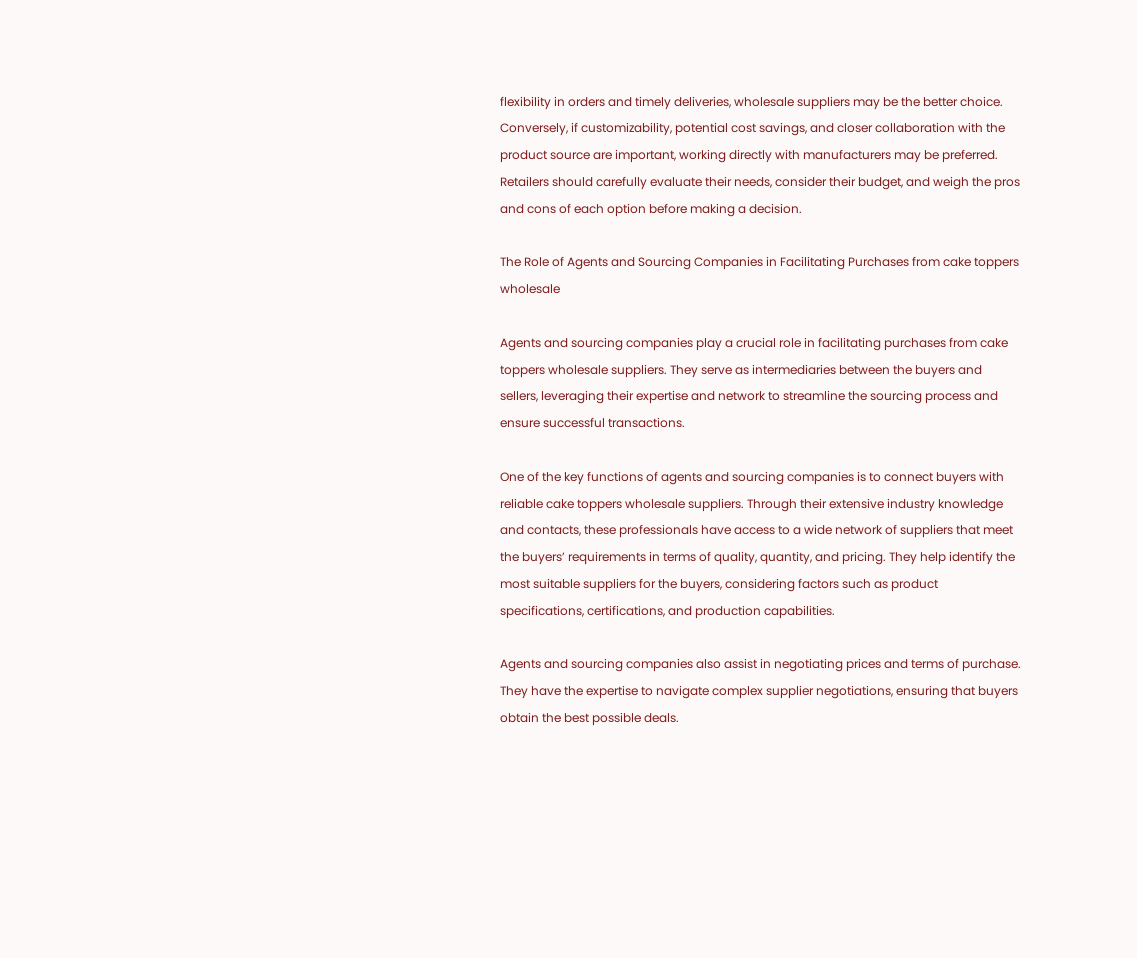flexibility in orders and timely deliveries, wholesale suppliers may be the better choice. Conversely, if customizability, potential cost savings, and closer collaboration with the product source are important, working directly with manufacturers may be preferred. Retailers should carefully evaluate their needs, consider their budget, and weigh the pros and cons of each option before making a decision.

The Role of Agents and Sourcing Companies in Facilitating Purchases from cake toppers wholesale

Agents and sourcing companies play a crucial role in facilitating purchases from cake toppers wholesale suppliers. They serve as intermediaries between the buyers and sellers, leveraging their expertise and network to streamline the sourcing process and ensure successful transactions.

One of the key functions of agents and sourcing companies is to connect buyers with reliable cake toppers wholesale suppliers. Through their extensive industry knowledge and contacts, these professionals have access to a wide network of suppliers that meet the buyers’ requirements in terms of quality, quantity, and pricing. They help identify the most suitable suppliers for the buyers, considering factors such as product specifications, certifications, and production capabilities.

Agents and sourcing companies also assist in negotiating prices and terms of purchase. They have the expertise to navigate complex supplier negotiations, ensuring that buyers obtain the best possible deals.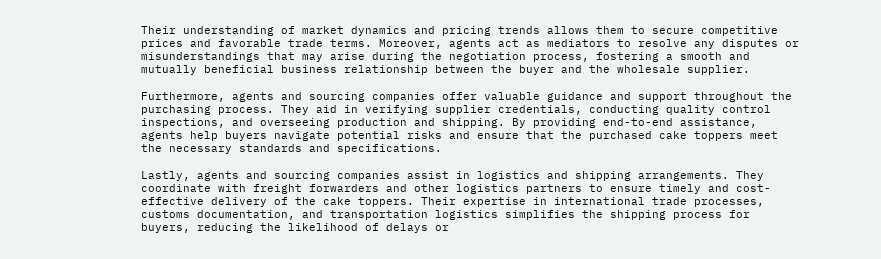Their understanding of market dynamics and pricing trends allows them to secure competitive prices and favorable trade terms. Moreover, agents act as mediators to resolve any disputes or misunderstandings that may arise during the negotiation process, fostering a smooth and mutually beneficial business relationship between the buyer and the wholesale supplier.

Furthermore, agents and sourcing companies offer valuable guidance and support throughout the purchasing process. They aid in verifying supplier credentials, conducting quality control inspections, and overseeing production and shipping. By providing end-to-end assistance, agents help buyers navigate potential risks and ensure that the purchased cake toppers meet the necessary standards and specifications.

Lastly, agents and sourcing companies assist in logistics and shipping arrangements. They coordinate with freight forwarders and other logistics partners to ensure timely and cost-effective delivery of the cake toppers. Their expertise in international trade processes, customs documentation, and transportation logistics simplifies the shipping process for buyers, reducing the likelihood of delays or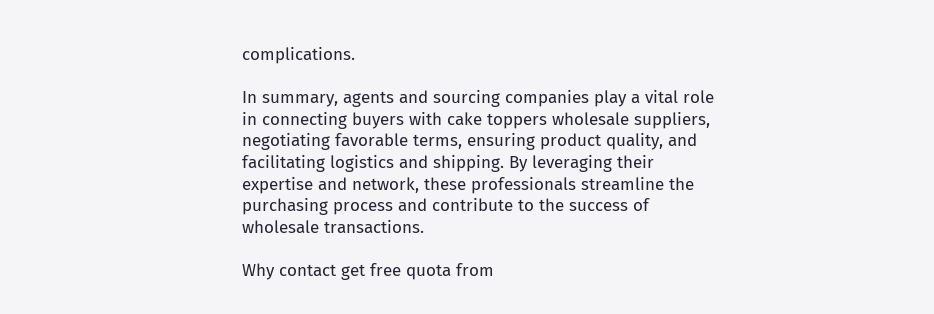complications.

In summary, agents and sourcing companies play a vital role in connecting buyers with cake toppers wholesale suppliers, negotiating favorable terms, ensuring product quality, and facilitating logistics and shipping. By leveraging their expertise and network, these professionals streamline the purchasing process and contribute to the success of wholesale transactions.

Why contact get free quota from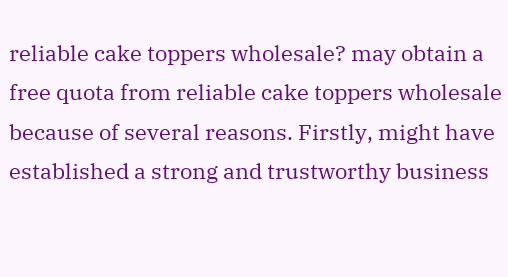reliable cake toppers wholesale? may obtain a free quota from reliable cake toppers wholesale because of several reasons. Firstly, might have established a strong and trustworthy business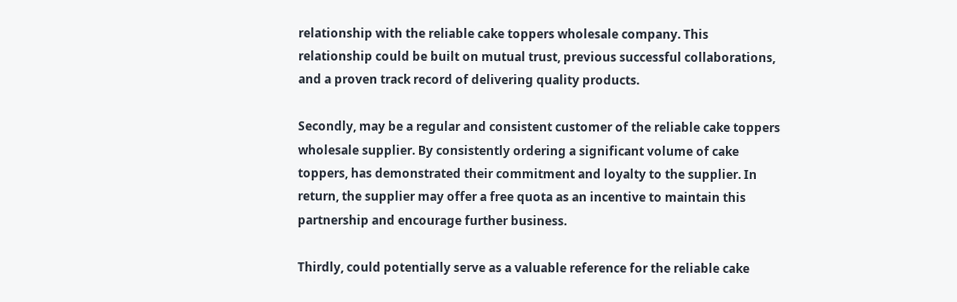relationship with the reliable cake toppers wholesale company. This relationship could be built on mutual trust, previous successful collaborations, and a proven track record of delivering quality products.

Secondly, may be a regular and consistent customer of the reliable cake toppers wholesale supplier. By consistently ordering a significant volume of cake toppers, has demonstrated their commitment and loyalty to the supplier. In return, the supplier may offer a free quota as an incentive to maintain this partnership and encourage further business.

Thirdly, could potentially serve as a valuable reference for the reliable cake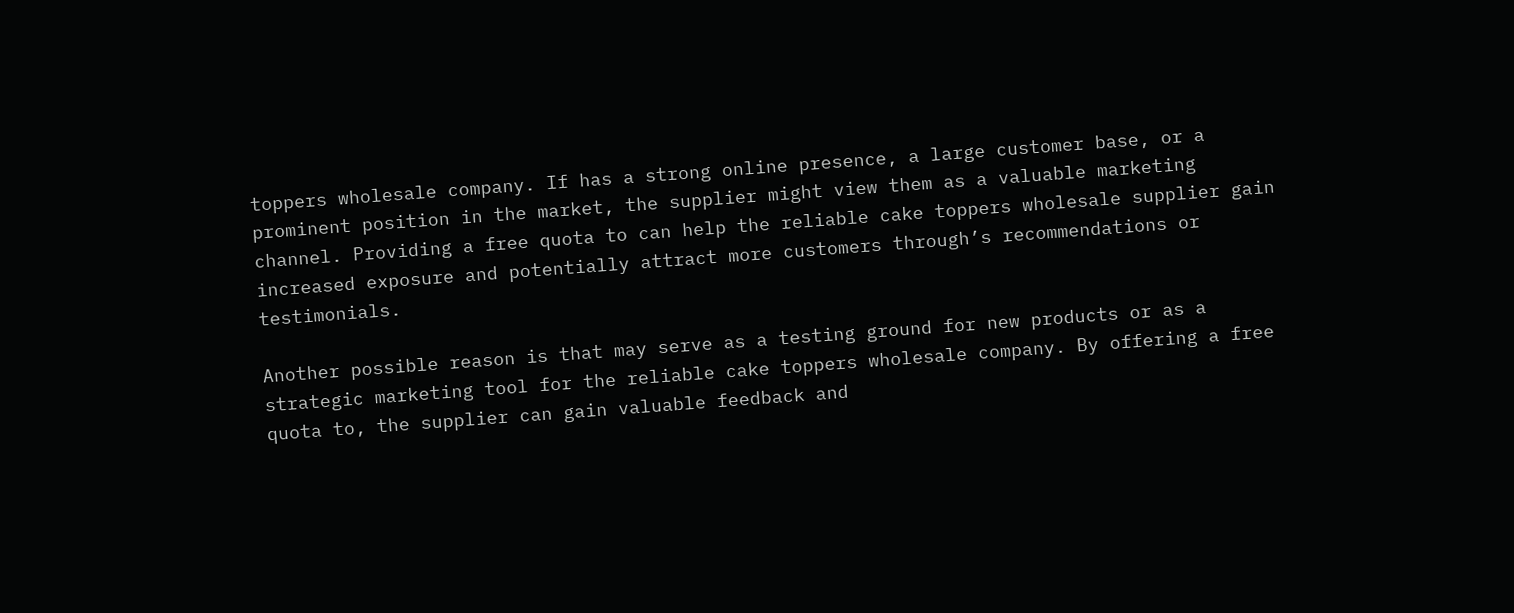toppers wholesale company. If has a strong online presence, a large customer base, or a prominent position in the market, the supplier might view them as a valuable marketing channel. Providing a free quota to can help the reliable cake toppers wholesale supplier gain increased exposure and potentially attract more customers through’s recommendations or testimonials.

Another possible reason is that may serve as a testing ground for new products or as a strategic marketing tool for the reliable cake toppers wholesale company. By offering a free quota to, the supplier can gain valuable feedback and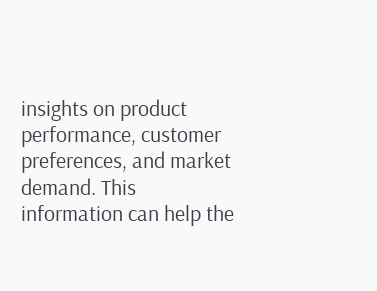insights on product performance, customer preferences, and market demand. This information can help the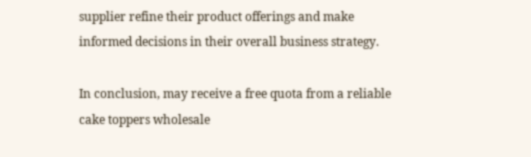supplier refine their product offerings and make informed decisions in their overall business strategy.

In conclusion, may receive a free quota from a reliable cake toppers wholesale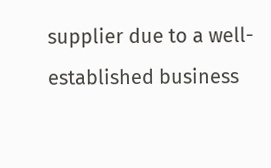supplier due to a well-established business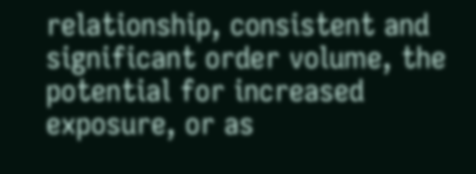relationship, consistent and significant order volume, the potential for increased exposure, or as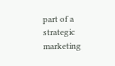part of a strategic marketing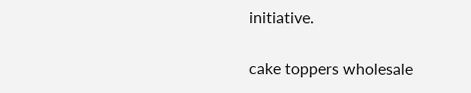initiative.

cake toppers wholesale